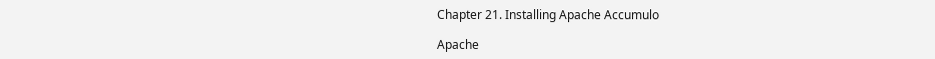Chapter 21. Installing Apache Accumulo

Apache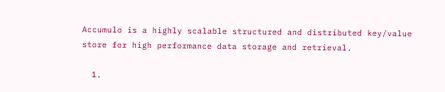Accumulo is a highly scalable structured and distributed key/value store for high performance data storage and retrieval.

  1.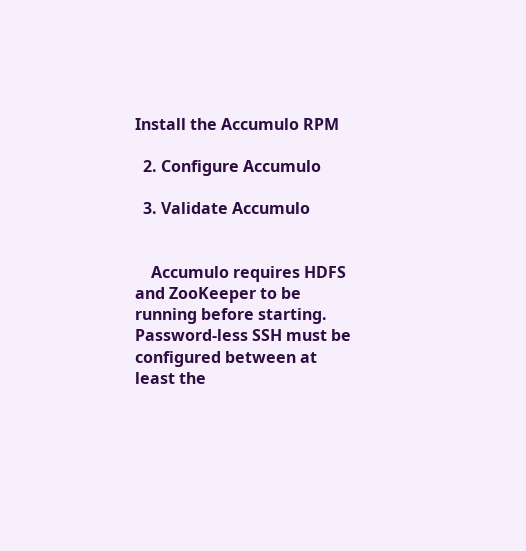Install the Accumulo RPM

  2. Configure Accumulo

  3. Validate Accumulo


    Accumulo requires HDFS and ZooKeeper to be running before starting. Password-less SSH must be configured between at least the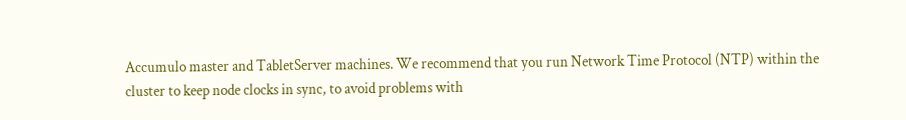Accumulo master and TabletServer machines. We recommend that you run Network Time Protocol (NTP) within the cluster to keep node clocks in sync, to avoid problems with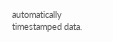automatically timestamped data.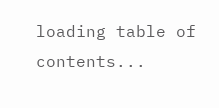loading table of contents...